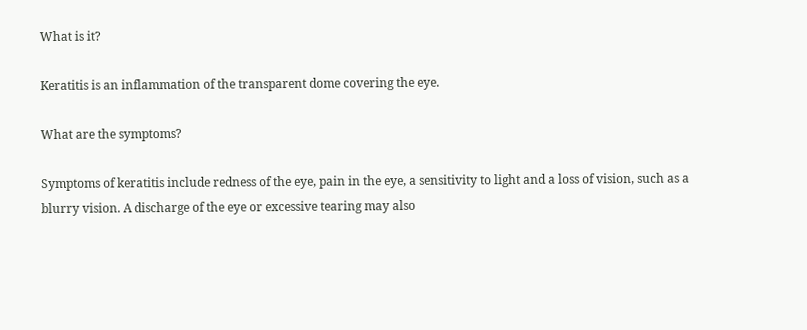What is it?

Keratitis is an inflammation of the transparent dome covering the eye.

What are the symptoms?

Symptoms of keratitis include redness of the eye, pain in the eye, a sensitivity to light and a loss of vision, such as a blurry vision. A discharge of the eye or excessive tearing may also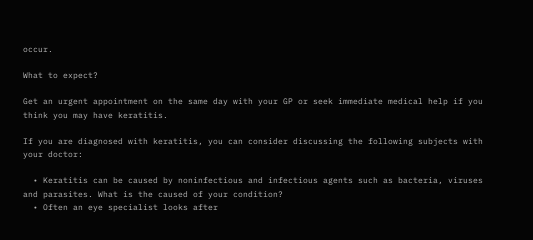occur.

What to expect?

Get an urgent appointment on the same day with your GP or seek immediate medical help if you think you may have keratitis.

If you are diagnosed with keratitis, you can consider discussing the following subjects with your doctor:

  • Keratitis can be caused by noninfectious and infectious agents such as bacteria, viruses and parasites. What is the caused of your condition?
  • Often an eye specialist looks after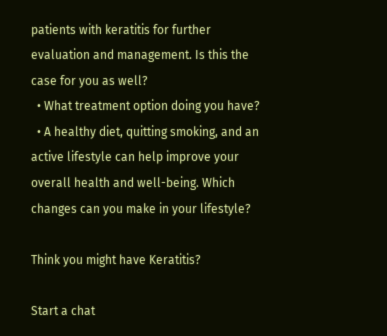patients with keratitis for further evaluation and management. Is this the case for you as well?
  • What treatment option doing you have?
  • A healthy diet, quitting smoking, and an active lifestyle can help improve your overall health and well-being. Which changes can you make in your lifestyle?

Think you might have Keratitis?

Start a chat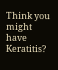Think you might have Keratitis?